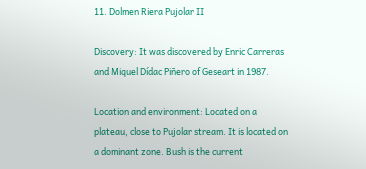11. Dolmen Riera Pujolar II

Discovery: It was discovered by Enric Carreras and Miquel Dídac Piñero of Geseart in 1987.

Location and environment: Located on a plateau, close to Pujolar stream. It is located on a dominant zone. Bush is the current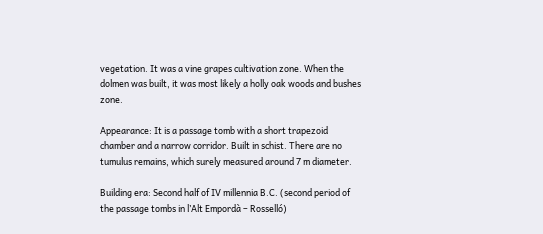vegetation. It was a vine grapes cultivation zone. When the dolmen was built, it was most likely a holly oak woods and bushes zone.

Appearance: It is a passage tomb with a short trapezoid chamber and a narrow corridor. Built in schist. There are no tumulus remains, which surely measured around 7 m diameter.

Building era: Second half of IV millennia B.C. (second period of the passage tombs in l’Alt Empordà – Rosselló)